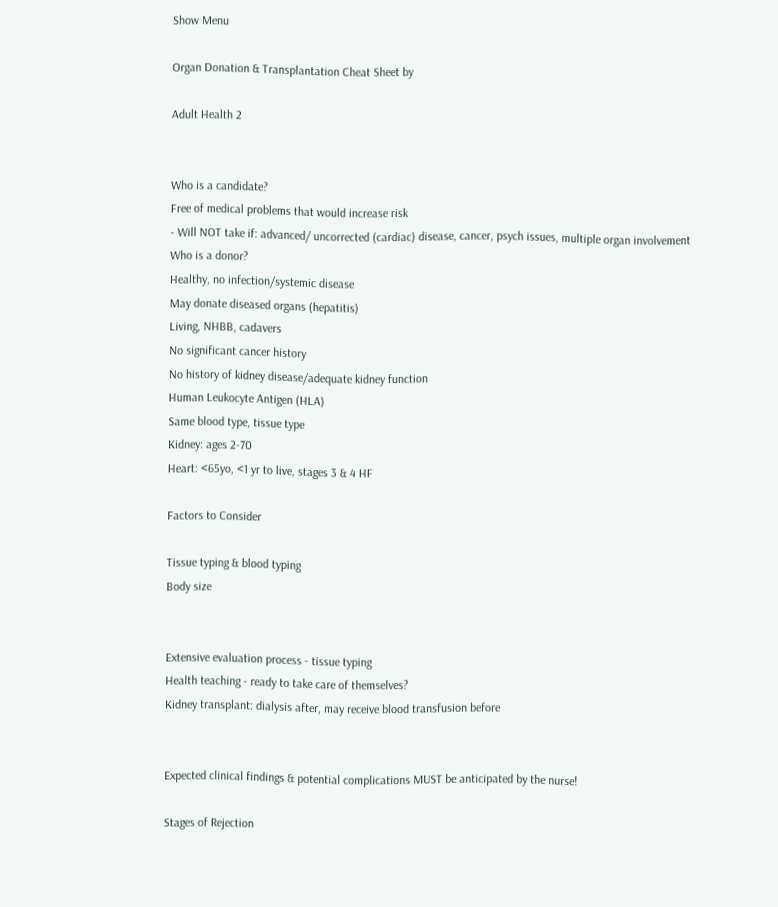Show Menu

Organ Donation & Transplantation Cheat Sheet by

Adult Health 2


Who is a candidate?
Free of medical problems that would increase risk
- Will NOT take if: advanced/ uncorrected (cardiac) disease, cancer, psych issues, multiple organ involvement
Who is a donor?
Healthy, no infection/systemic disease
May donate diseased organs (hepatitis)
Living, NHBB, cadavers
No significant cancer history
No history of kidney disease/adequate kidney function
Human Leukocyte Antigen (HLA)
Same blood type, tissue type
Kidney: ages 2-70
Heart: <65yo, <1 yr to live, stages 3 & 4 HF

Factors to Consider

Tissue typing & blood typing
Body size


Extensive evaluation process - tissue typing
Health teaching - ready to take care of themselves?
Kidney transplant: dialysis after, may receive blood transfusion before


Expected clinical findings & potential complications MUST be anticipated by the nurse!

Stages of Rejection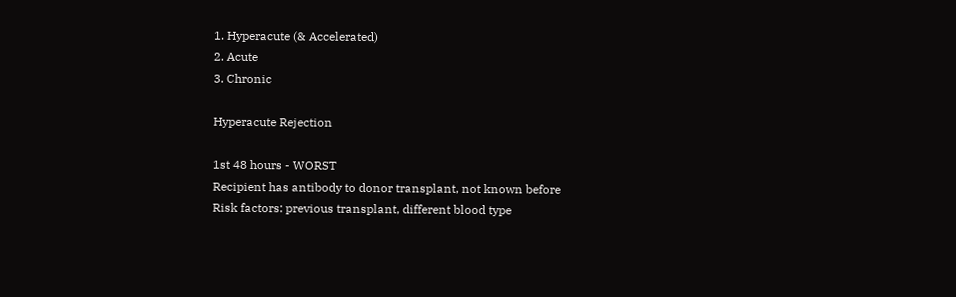1. Hyperacute (& Accelerated)
2. Acute
3. Chronic

Hyperacute Rejection

1st 48 hours - WORST
Recipient has antibody to donor transplant, not known before
Risk factors: previous transplant, different blood type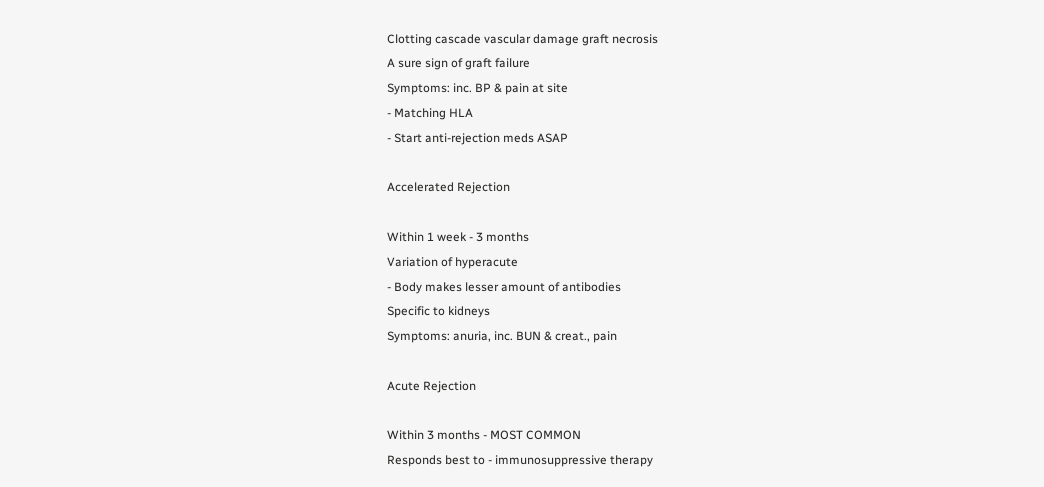Clotting cascade vascular damage graft necrosis
A sure sign of graft failure
Symptoms: inc. BP & pain at site
- Matching HLA
- Start anti-rejection meds ASAP

Accelerated Rejection

Within 1 week - 3 months
Variation of hyperacute
- Body makes lesser amount of antibodies
Specific to kidneys
Symptoms: anuria, inc. BUN & creat., pain

Acute Rejection

Within 3 months - MOST COMMON
Responds best to - immunosuppressive therapy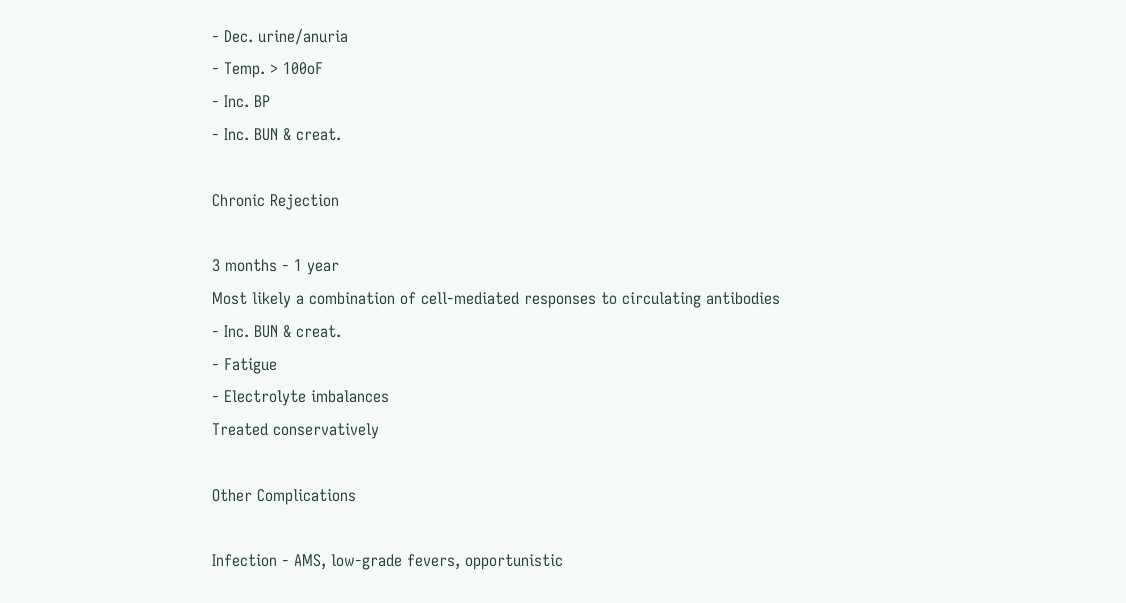- Dec. urine/anuria
- Temp. > 100oF
- Inc. BP
- Inc. BUN & creat.

Chronic Rejection

3 months - 1 year
Most likely a combination of cell-mediated responses to circulating antibodies
- Inc. BUN & creat.
- Fatigue
- Electrolyte imbalances
Treated conservatively

Other Complications

Infection - AMS, low-grade fevers, opportunistic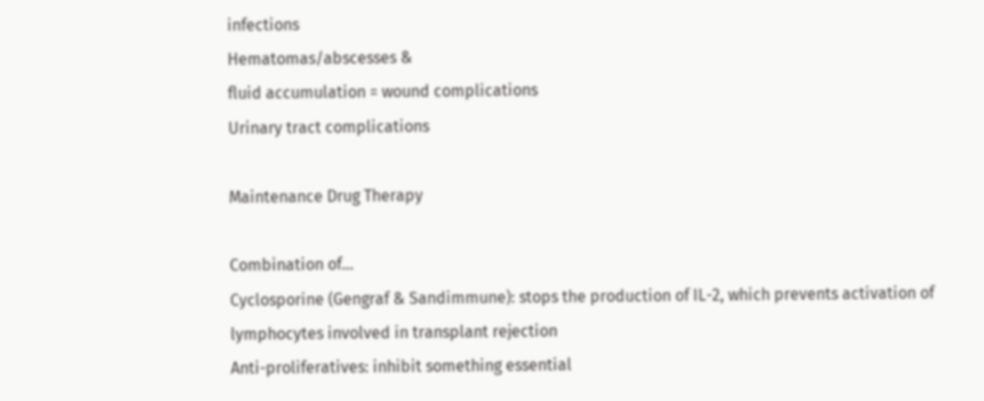infections
Hematomas/abscesses &
fluid accumulation = wound complications
Urinary tract complications

Maintenance Drug Therapy

Combination of...
Cyclosporine (Gengraf & Sandimmune): stops the production of IL-2, which prevents activation of lymphocytes involved in transplant rejection
Anti-proliferatives: inhibit something essential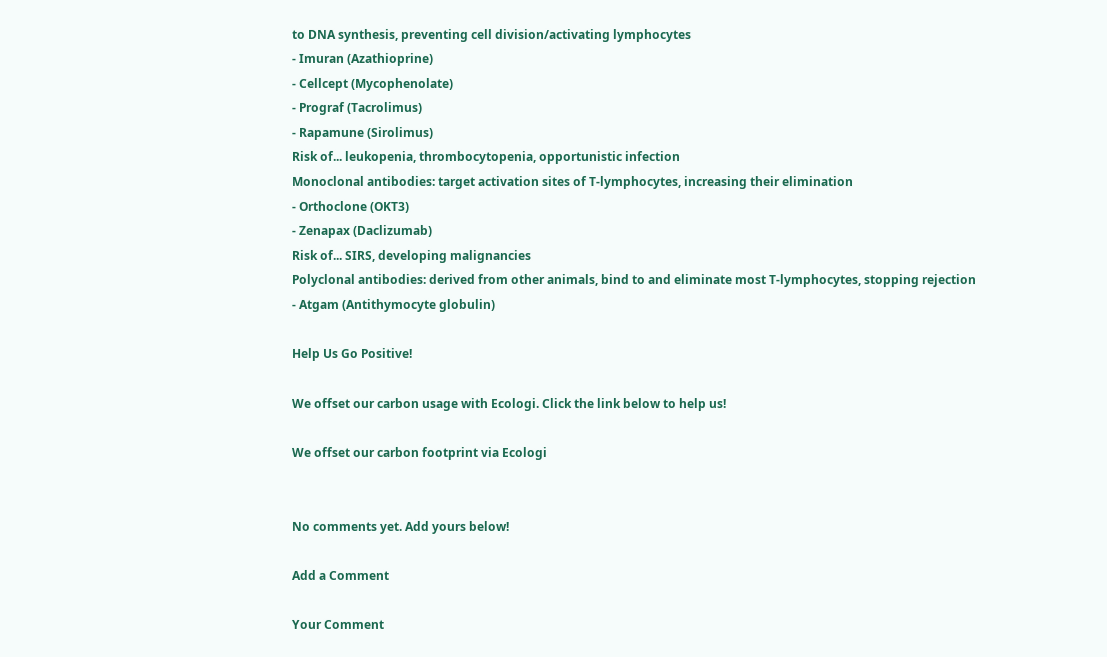to DNA synthesis, preventing cell division/activating lymphocytes
- Imuran (Azathioprine)
- Cellcept (Mycophenolate)
- Prograf (Tacrolimus)
- Rapamune (Sirolimus)
Risk of... leukopenia, thrombocytopenia, opportunistic infection
Monoclonal antibodies: target activation sites of T-lymphocytes, increasing their elimination
- Orthoclone (OKT3)
- Zenapax (Daclizumab)
Risk of... SIRS, developing malignancies
Polyclonal antibodies: derived from other animals, bind to and eliminate most T-lymphocytes, stopping rejection
- Atgam (Antithymocyte globulin)

Help Us Go Positive!

We offset our carbon usage with Ecologi. Click the link below to help us!

We offset our carbon footprint via Ecologi


No comments yet. Add yours below!

Add a Comment

Your Comment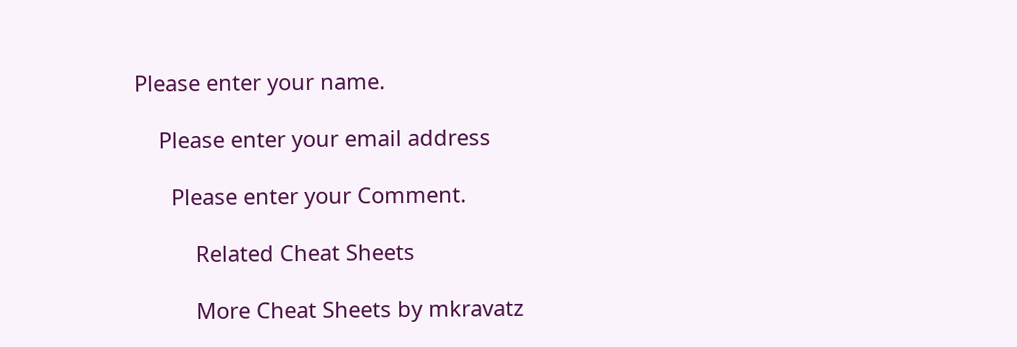Please enter your name.

    Please enter your email address

      Please enter your Comment.

          Related Cheat Sheets

          More Cheat Sheets by mkravatz